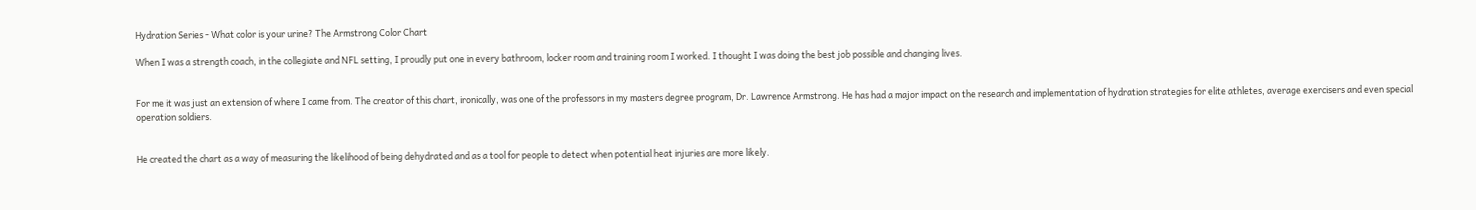Hydration Series - What color is your urine? The Armstrong Color Chart

When I was a strength coach, in the collegiate and NFL setting, I proudly put one in every bathroom, locker room and training room I worked. I thought I was doing the best job possible and changing lives.


For me it was just an extension of where I came from. The creator of this chart, ironically, was one of the professors in my masters degree program, Dr. Lawrence Armstrong. He has had a major impact on the research and implementation of hydration strategies for elite athletes, average exercisers and even special operation soldiers.


He created the chart as a way of measuring the likelihood of being dehydrated and as a tool for people to detect when potential heat injuries are more likely.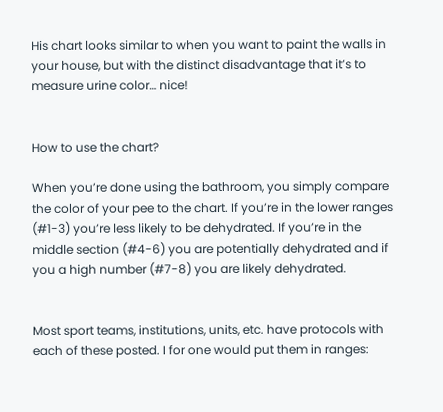His chart looks similar to when you want to paint the walls in your house, but with the distinct disadvantage that it’s to measure urine color… nice!


How to use the chart?

When you’re done using the bathroom, you simply compare the color of your pee to the chart. If you’re in the lower ranges (#1-3) you’re less likely to be dehydrated. If you’re in the middle section (#4-6) you are potentially dehydrated and if you a high number (#7-8) you are likely dehydrated.


Most sport teams, institutions, units, etc. have protocols with each of these posted. I for one would put them in ranges: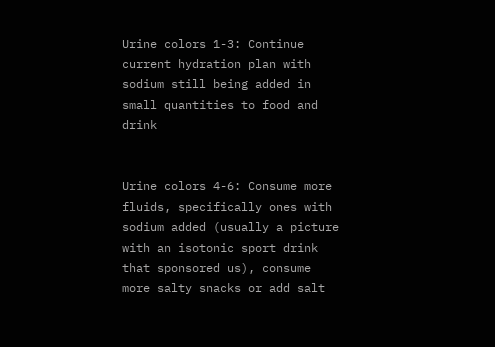Urine colors 1-3: Continue current hydration plan with sodium still being added in small quantities to food and drink


Urine colors 4-6: Consume more fluids, specifically ones with sodium added (usually a picture with an isotonic sport drink that sponsored us), consume more salty snacks or add salt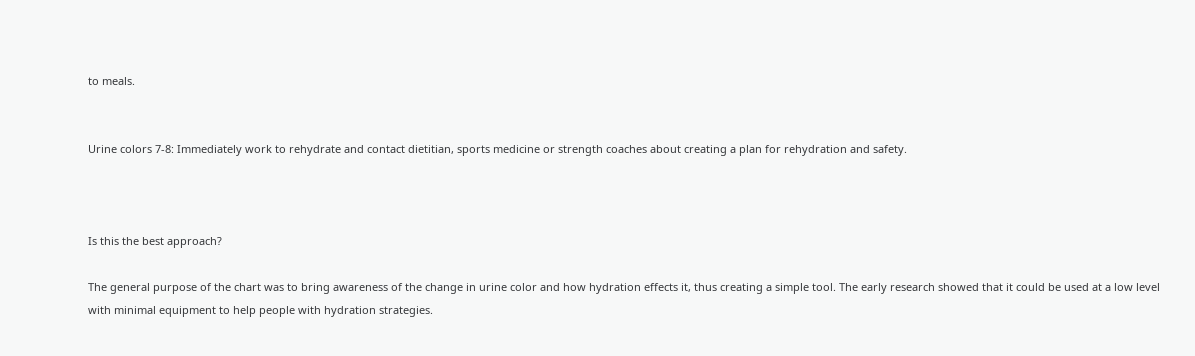to meals.


Urine colors 7-8: Immediately work to rehydrate and contact dietitian, sports medicine or strength coaches about creating a plan for rehydration and safety.



Is this the best approach?

The general purpose of the chart was to bring awareness of the change in urine color and how hydration effects it, thus creating a simple tool. The early research showed that it could be used at a low level with minimal equipment to help people with hydration strategies.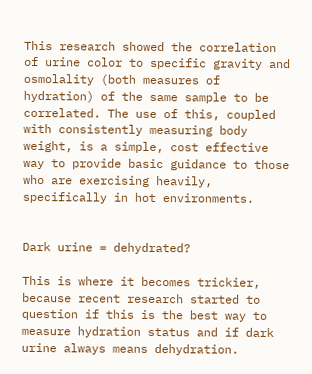This research showed the correlation of urine color to specific gravity and osmolality (both measures of hydration) of the same sample to be correlated. The use of this, coupled with consistently measuring body weight, is a simple, cost effective way to provide basic guidance to those who are exercising heavily, specifically in hot environments.


Dark urine = dehydrated?

This is where it becomes trickier, because recent research started to question if this is the best way to measure hydration status and if dark urine always means dehydration.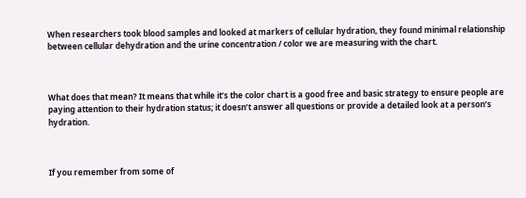When researchers took blood samples and looked at markers of cellular hydration, they found minimal relationship between cellular dehydration and the urine concentration / color we are measuring with the chart.



What does that mean? It means that while it’s the color chart is a good free and basic strategy to ensure people are paying attention to their hydration status; it doesn’t answer all questions or provide a detailed look at a person’s hydration.



If you remember from some of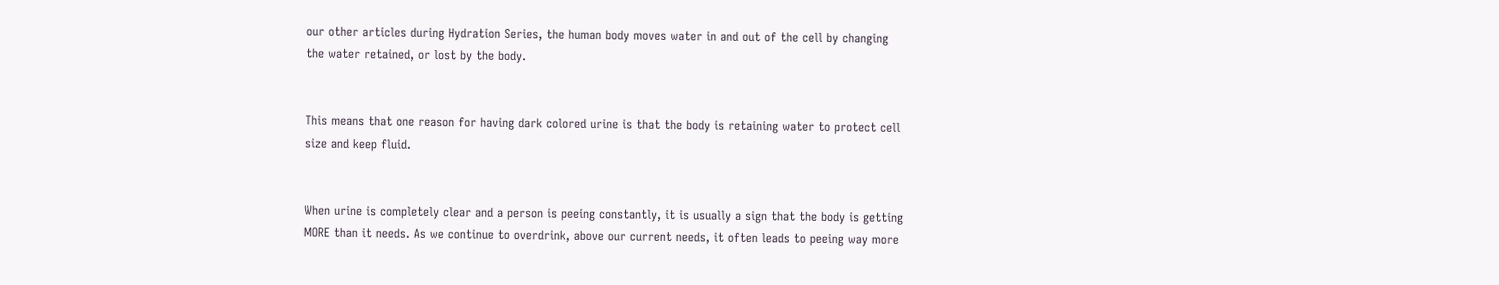our other articles during Hydration Series, the human body moves water in and out of the cell by changing the water retained, or lost by the body.


This means that one reason for having dark colored urine is that the body is retaining water to protect cell size and keep fluid.


When urine is completely clear and a person is peeing constantly, it is usually a sign that the body is getting MORE than it needs. As we continue to overdrink, above our current needs, it often leads to peeing way more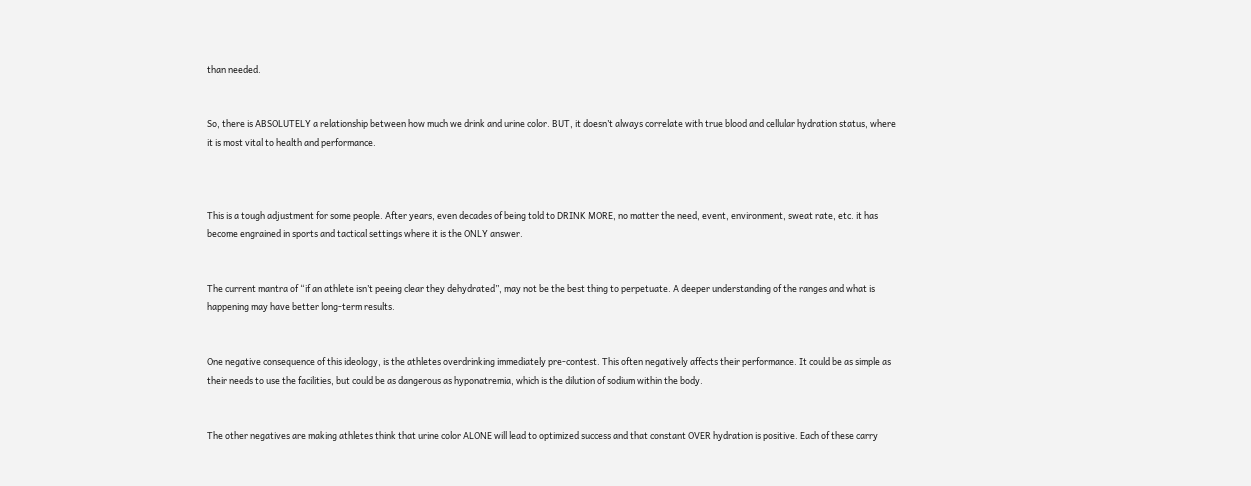than needed.


So, there is ABSOLUTELY a relationship between how much we drink and urine color. BUT, it doesn’t always correlate with true blood and cellular hydration status, where it is most vital to health and performance.



This is a tough adjustment for some people. After years, even decades of being told to DRINK MORE, no matter the need, event, environment, sweat rate, etc. it has become engrained in sports and tactical settings where it is the ONLY answer.


The current mantra of “if an athlete isn’t peeing clear they dehydrated”, may not be the best thing to perpetuate. A deeper understanding of the ranges and what is happening may have better long-term results.


One negative consequence of this ideology, is the athletes overdrinking immediately pre-contest. This often negatively affects their performance. It could be as simple as their needs to use the facilities, but could be as dangerous as hyponatremia, which is the dilution of sodium within the body.


The other negatives are making athletes think that urine color ALONE will lead to optimized success and that constant OVER hydration is positive. Each of these carry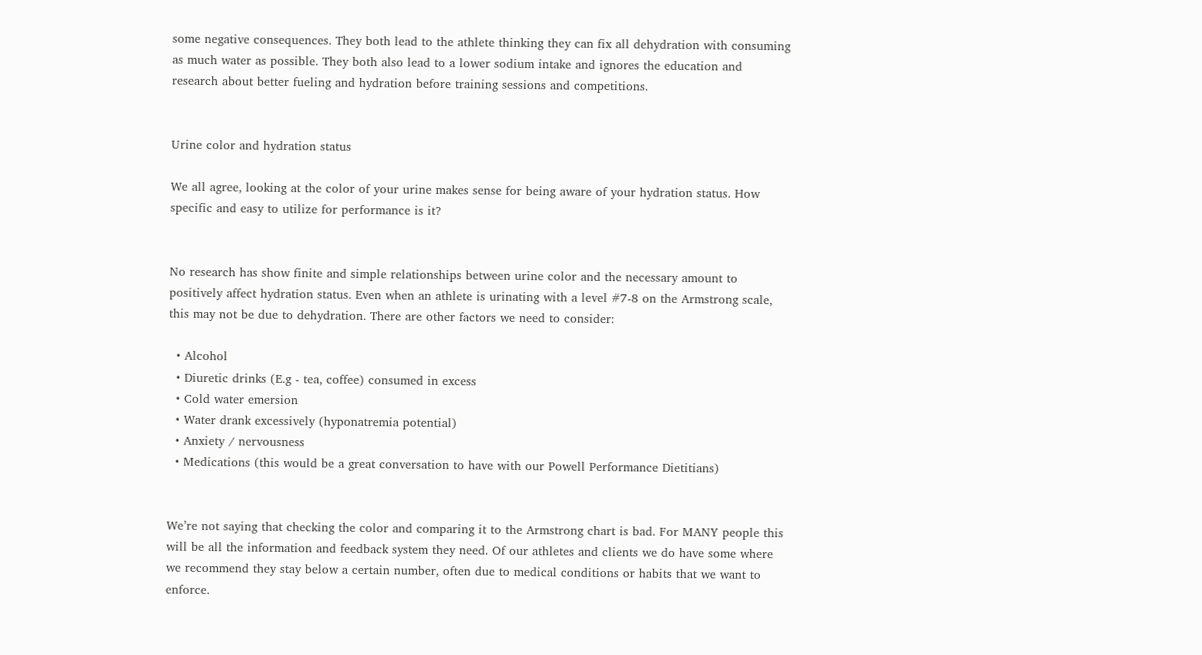some negative consequences. They both lead to the athlete thinking they can fix all dehydration with consuming as much water as possible. They both also lead to a lower sodium intake and ignores the education and research about better fueling and hydration before training sessions and competitions.


Urine color and hydration status

We all agree, looking at the color of your urine makes sense for being aware of your hydration status. How specific and easy to utilize for performance is it?


No research has show finite and simple relationships between urine color and the necessary amount to positively affect hydration status. Even when an athlete is urinating with a level #7-8 on the Armstrong scale, this may not be due to dehydration. There are other factors we need to consider:

  • Alcohol
  • Diuretic drinks (E.g - tea, coffee) consumed in excess
  • Cold water emersion
  • Water drank excessively (hyponatremia potential)
  • Anxiety / nervousness
  • Medications (this would be a great conversation to have with our Powell Performance Dietitians)


We’re not saying that checking the color and comparing it to the Armstrong chart is bad. For MANY people this will be all the information and feedback system they need. Of our athletes and clients we do have some where we recommend they stay below a certain number, often due to medical conditions or habits that we want to enforce.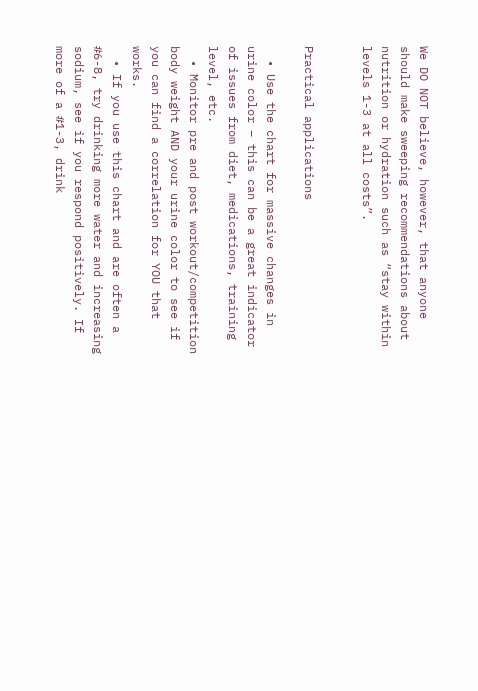We DO NOT believe, however, that anyone should make sweeping recommendations about nutrition or hydration such as “stay within levels 1-3 at all costs”.


Practical applications

  • Use the chart for massive changes in urine color – this can be a great indicator of issues from diet, medications, training level, etc.
  • Monitor pre and post workout/competition body weight AND your urine color to see if you can find a correlation for YOU that works.
  • If you use this chart and are often a #6-8, try drinking more water and increasing sodium, see if you respond positively. If more of a #1-3, drink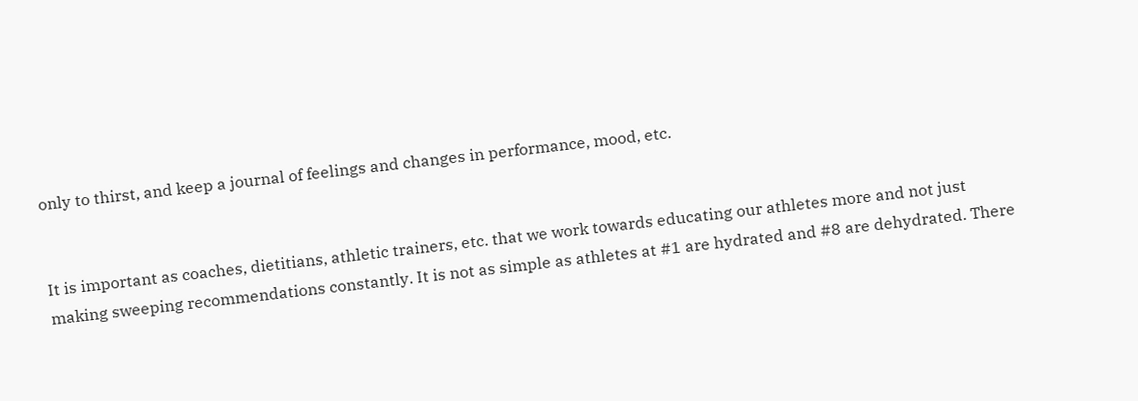only to thirst, and keep a journal of feelings and changes in performance, mood, etc.


It is important as coaches, dietitians, athletic trainers, etc. that we work towards educating our athletes more and not just making sweeping recommendations constantly. It is not as simple as athletes at #1 are hydrated and #8 are dehydrated. There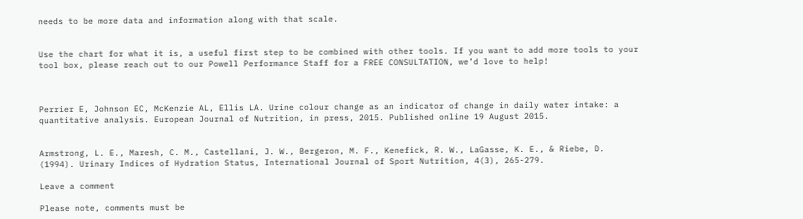needs to be more data and information along with that scale.


Use the chart for what it is, a useful first step to be combined with other tools. If you want to add more tools to your tool box, please reach out to our Powell Performance Staff for a FREE CONSULTATION, we’d love to help!



Perrier E, Johnson EC, McKenzie AL, Ellis LA. Urine colour change as an indicator of change in daily water intake: a quantitative analysis. European Journal of Nutrition, in press, 2015. Published online 19 August 2015.


Armstrong, L. E., Maresh, C. M., Castellani, J. W., Bergeron, M. F., Kenefick, R. W., LaGasse, K. E., & Riebe, D. (1994). Urinary Indices of Hydration Status, International Journal of Sport Nutrition, 4(3), 265-279.

Leave a comment

Please note, comments must be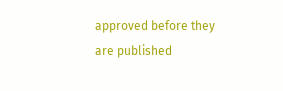approved before they are published